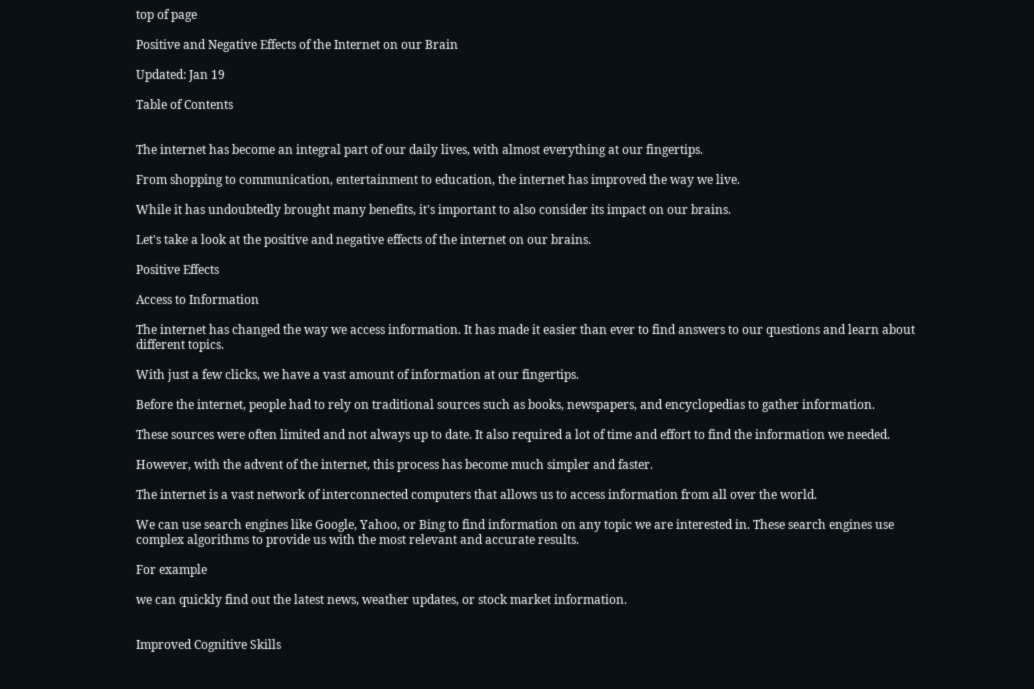top of page

Positive and Negative Effects of the Internet on our Brain

Updated: Jan 19

Table of Contents


The internet has become an integral part of our daily lives, with almost everything at our fingertips.

From shopping to communication, entertainment to education, the internet has improved the way we live.

While it has undoubtedly brought many benefits, it's important to also consider its impact on our brains.

Let's take a look at the positive and negative effects of the internet on our brains.

Positive Effects

Access to Information

The internet has changed the way we access information. It has made it easier than ever to find answers to our questions and learn about different topics.

With just a few clicks, we have a vast amount of information at our fingertips.

Before the internet, people had to rely on traditional sources such as books, newspapers, and encyclopedias to gather information.

These sources were often limited and not always up to date. It also required a lot of time and effort to find the information we needed.

However, with the advent of the internet, this process has become much simpler and faster.

The internet is a vast network of interconnected computers that allows us to access information from all over the world.

We can use search engines like Google, Yahoo, or Bing to find information on any topic we are interested in. These search engines use complex algorithms to provide us with the most relevant and accurate results.

For example

we can quickly find out the latest news, weather updates, or stock market information.


Improved Cognitive Skills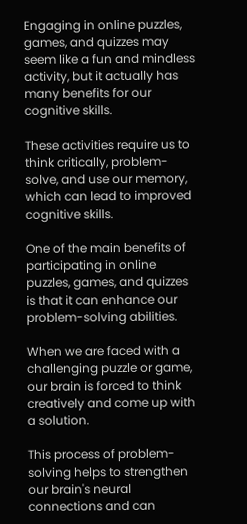Engaging in online puzzles, games, and quizzes may seem like a fun and mindless activity, but it actually has many benefits for our cognitive skills.

These activities require us to think critically, problem-solve, and use our memory, which can lead to improved cognitive skills.

One of the main benefits of participating in online puzzles, games, and quizzes is that it can enhance our problem-solving abilities.

When we are faced with a challenging puzzle or game, our brain is forced to think creatively and come up with a solution.

This process of problem-solving helps to strengthen our brain's neural connections and can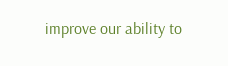improve our ability to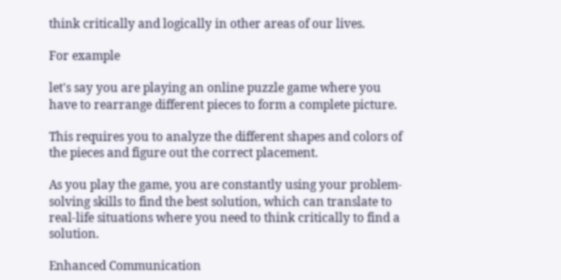think critically and logically in other areas of our lives.

For example

let's say you are playing an online puzzle game where you have to rearrange different pieces to form a complete picture.

This requires you to analyze the different shapes and colors of the pieces and figure out the correct placement.

As you play the game, you are constantly using your problem-solving skills to find the best solution, which can translate to real-life situations where you need to think critically to find a solution.

Enhanced Communication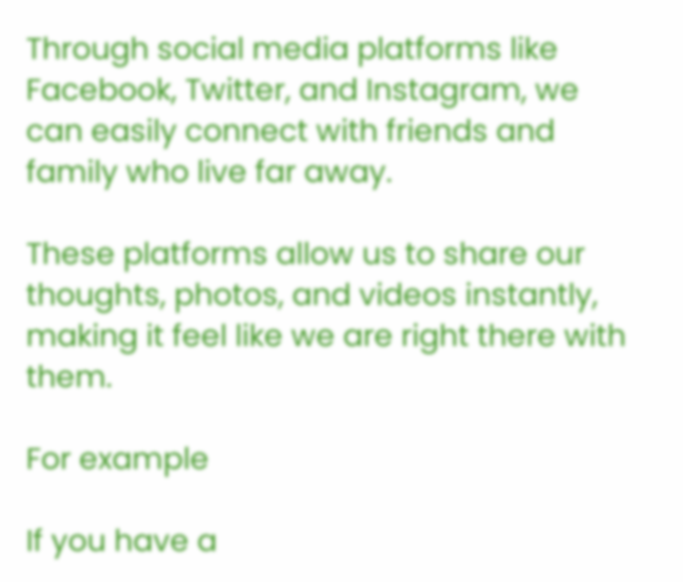Through social media platforms like Facebook, Twitter, and Instagram, we can easily connect with friends and family who live far away.

These platforms allow us to share our thoughts, photos, and videos instantly, making it feel like we are right there with them.

For example

If you have a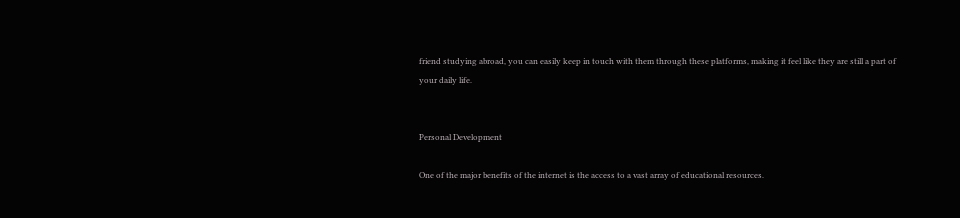friend studying abroad, you can easily keep in touch with them through these platforms, making it feel like they are still a part of your daily life.


Personal Development

One of the major benefits of the internet is the access to a vast array of educational resources.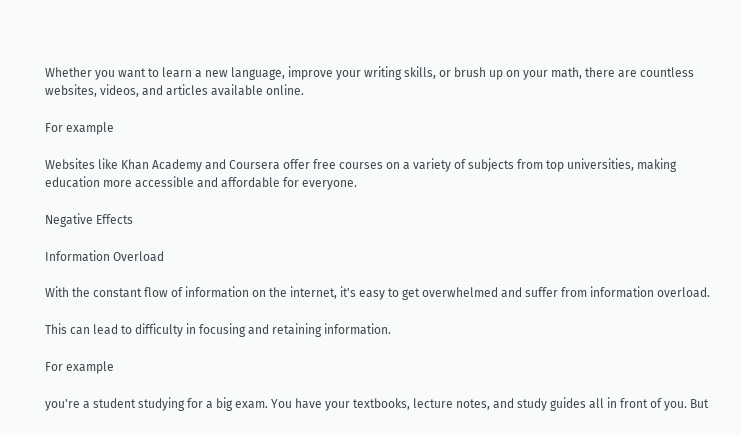Whether you want to learn a new language, improve your writing skills, or brush up on your math, there are countless websites, videos, and articles available online.

For example

Websites like Khan Academy and Coursera offer free courses on a variety of subjects from top universities, making education more accessible and affordable for everyone.

Negative Effects

Information Overload

With the constant flow of information on the internet, it's easy to get overwhelmed and suffer from information overload.

This can lead to difficulty in focusing and retaining information.

For example

you're a student studying for a big exam. You have your textbooks, lecture notes, and study guides all in front of you. But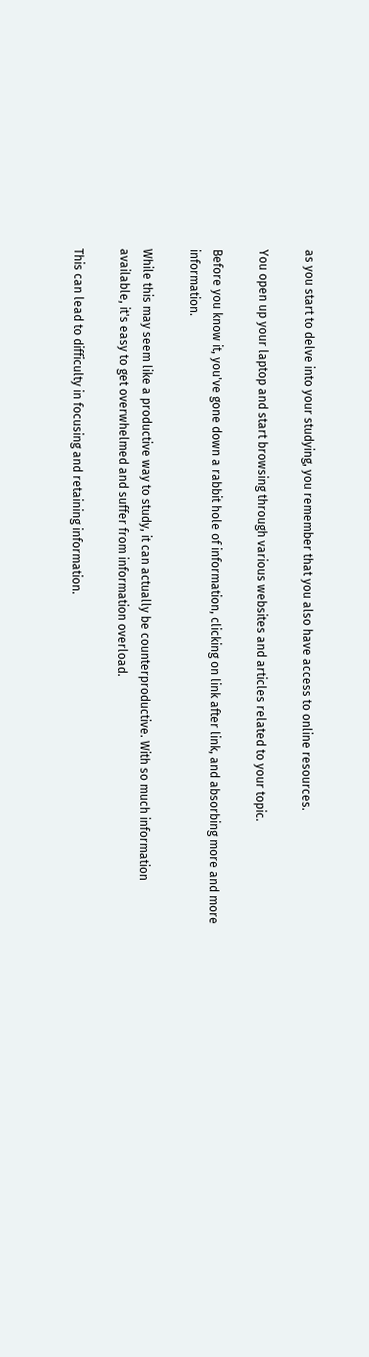as you start to delve into your studying, you remember that you also have access to online resources.

You open up your laptop and start browsing through various websites and articles related to your topic.

Before you know it, you've gone down a rabbit hole of information, clicking on link after link, and absorbing more and more information.

While this may seem like a productive way to study, it can actually be counterproductive. With so much information available, it's easy to get overwhelmed and suffer from information overload.

This can lead to difficulty in focusing and retaining information.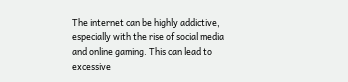The internet can be highly addictive, especially with the rise of social media and online gaming. This can lead to excessive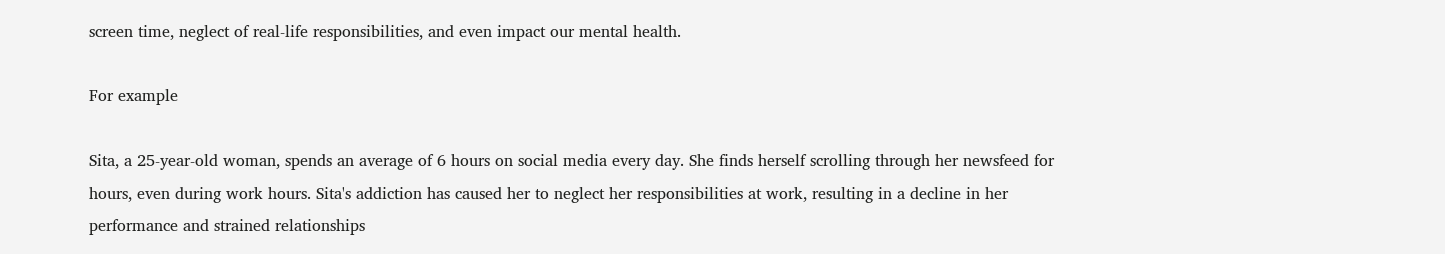screen time, neglect of real-life responsibilities, and even impact our mental health.

For example

Sita, a 25-year-old woman, spends an average of 6 hours on social media every day. She finds herself scrolling through her newsfeed for hours, even during work hours. Sita's addiction has caused her to neglect her responsibilities at work, resulting in a decline in her performance and strained relationships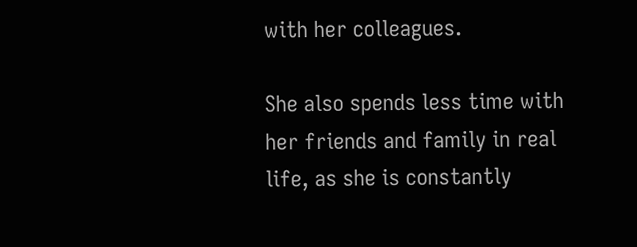with her colleagues.

She also spends less time with her friends and family in real life, as she is constantly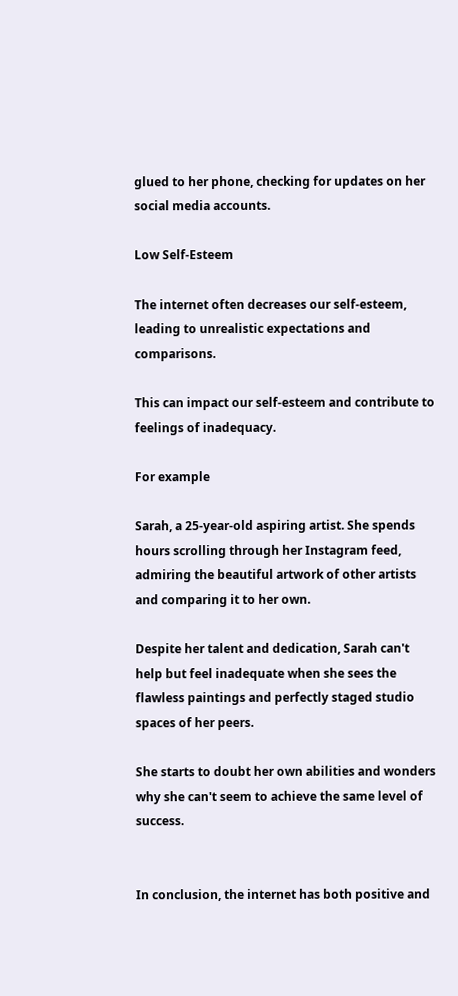glued to her phone, checking for updates on her social media accounts.

Low Self-Esteem

The internet often decreases our self-esteem, leading to unrealistic expectations and comparisons.

This can impact our self-esteem and contribute to feelings of inadequacy.

For example

Sarah, a 25-year-old aspiring artist. She spends hours scrolling through her Instagram feed, admiring the beautiful artwork of other artists and comparing it to her own.

Despite her talent and dedication, Sarah can't help but feel inadequate when she sees the flawless paintings and perfectly staged studio spaces of her peers.

She starts to doubt her own abilities and wonders why she can't seem to achieve the same level of success.


In conclusion, the internet has both positive and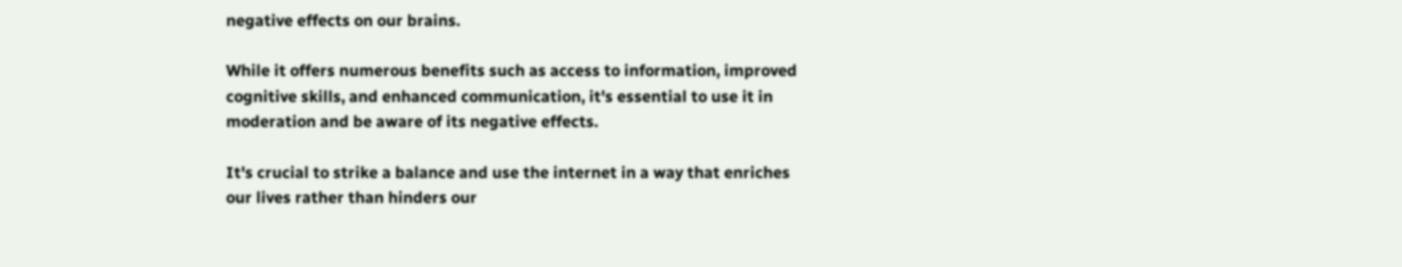negative effects on our brains.

While it offers numerous benefits such as access to information, improved cognitive skills, and enhanced communication, it's essential to use it in moderation and be aware of its negative effects.

It's crucial to strike a balance and use the internet in a way that enriches our lives rather than hinders our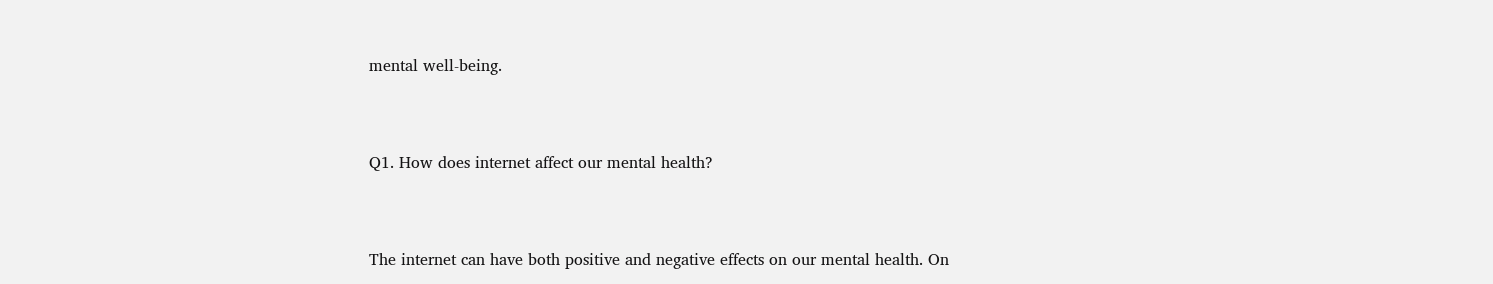mental well-being.


Q1. How does internet affect our mental health?


The internet can have both positive and negative effects on our mental health. On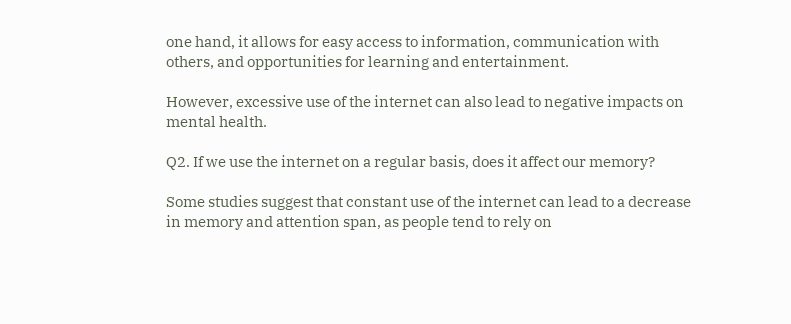one hand, it allows for easy access to information, communication with others, and opportunities for learning and entertainment.

However, excessive use of the internet can also lead to negative impacts on mental health.

Q2. If we use the internet on a regular basis, does it affect our memory?

Some studies suggest that constant use of the internet can lead to a decrease in memory and attention span, as people tend to rely on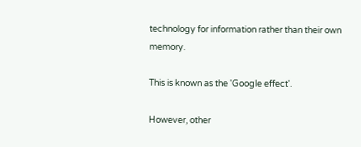technology for information rather than their own memory.

This is known as the 'Google effect'.

However, other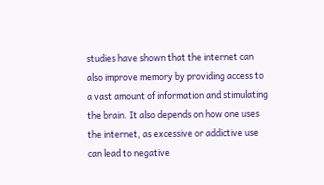studies have shown that the internet can also improve memory by providing access to a vast amount of information and stimulating the brain. It also depends on how one uses the internet, as excessive or addictive use can lead to negative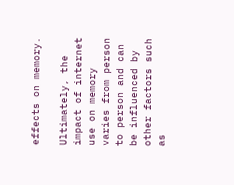effects on memory.

Ultimately, the impact of internet use on memory varies from person to person and can be influenced by other factors such as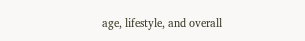age, lifestyle, and overall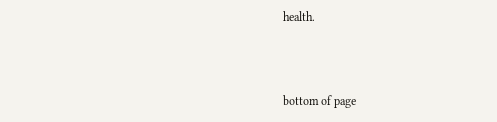health.



bottom of page